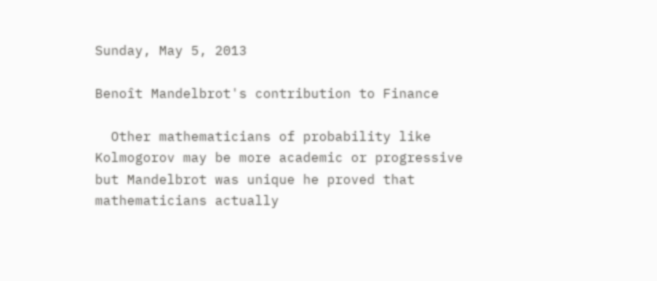Sunday, May 5, 2013

Benoît Mandelbrot's contribution to Finance

  Other mathematicians of probability like Kolmogorov may be more academic or progressive but Mandelbrot was unique he proved that mathematicians actually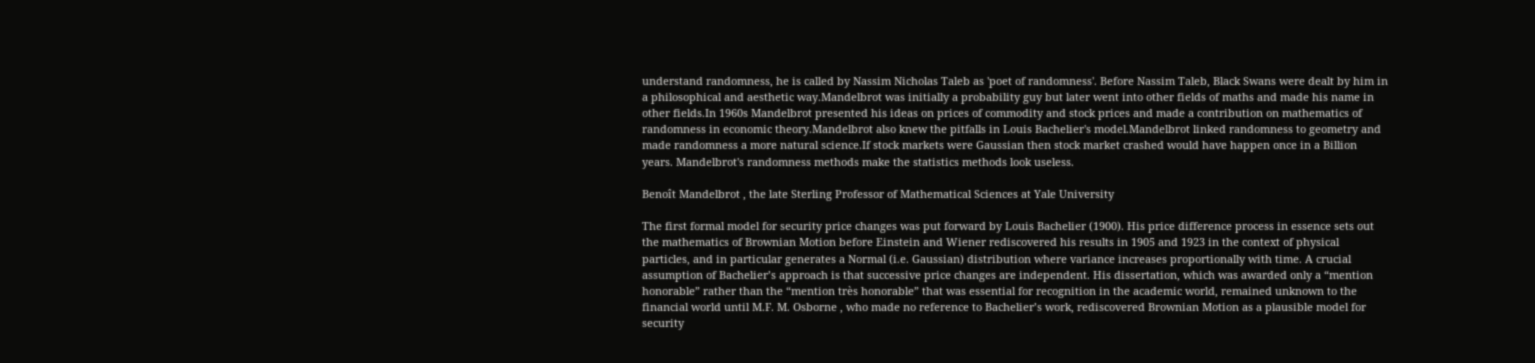understand randomness, he is called by Nassim Nicholas Taleb as 'poet of randomness'. Before Nassim Taleb, Black Swans were dealt by him in a philosophical and aesthetic way.Mandelbrot was initially a probability guy but later went into other fields of maths and made his name in other fields.In 1960s Mandelbrot presented his ideas on prices of commodity and stock prices and made a contribution on mathematics of randomness in economic theory.Mandelbrot also knew the pitfalls in Louis Bachelier's model.Mandelbrot linked randomness to geometry and made randomness a more natural science.If stock markets were Gaussian then stock market crashed would have happen once in a Billion years. Mandelbrot's randomness methods make the statistics methods look useless.

Benoît Mandelbrot , the late Sterling Professor of Mathematical Sciences at Yale University

The first formal model for security price changes was put forward by Louis Bachelier (1900). His price difference process in essence sets out the mathematics of Brownian Motion before Einstein and Wiener rediscovered his results in 1905 and 1923 in the context of physical particles, and in particular generates a Normal (i.e. Gaussian) distribution where variance increases proportionally with time. A crucial assumption of Bachelier’s approach is that successive price changes are independent. His dissertation, which was awarded only a “mention honorable” rather than the “mention très honorable” that was essential for recognition in the academic world, remained unknown to the financial world until M.F. M. Osborne , who made no reference to Bachelier’s work, rediscovered Brownian Motion as a plausible model for security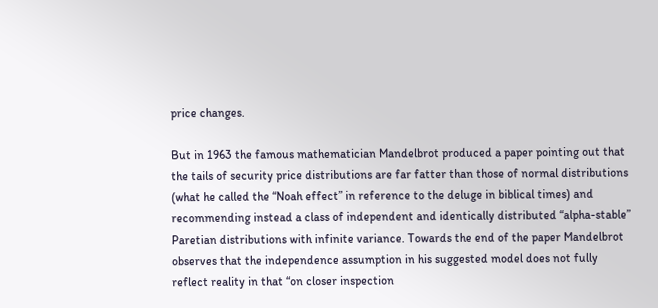price changes.

But in 1963 the famous mathematician Mandelbrot produced a paper pointing out that the tails of security price distributions are far fatter than those of normal distributions (what he called the “Noah effect” in reference to the deluge in biblical times) and recommending instead a class of independent and identically distributed “alpha-stable” Paretian distributions with infinite variance. Towards the end of the paper Mandelbrot observes that the independence assumption in his suggested model does not fully reflect reality in that “on closer inspection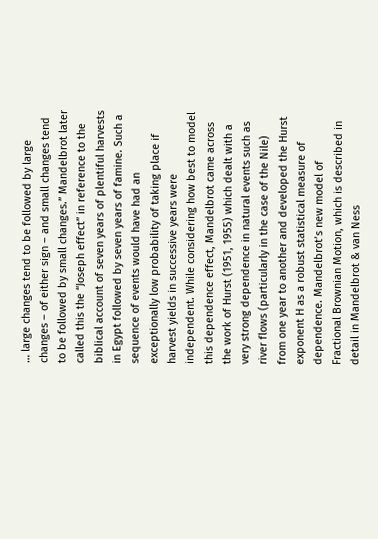… large changes tend to be followed by large changes – of either sign – and small changes tend to be followed by small changes.” Mandelbrot later called this the “Joseph effect” in reference to the biblical account of seven years of plentiful harvests in Egypt followed by seven years of famine. Such a sequence of events would have had an exceptionally low probability of taking place if harvest yields in successive years were independent. While considering how best to model this dependence effect, Mandelbrot came across the work of Hurst (1951, 1955) which dealt with a very strong dependence in natural events such as river flows (particularly in the case of the Nile) from one year to another and developed the Hurst exponent H as a robust statistical measure of dependence. Mandelbrot’s new model of Fractional Brownian Motion, which is described in detail in Mandelbrot & van Ness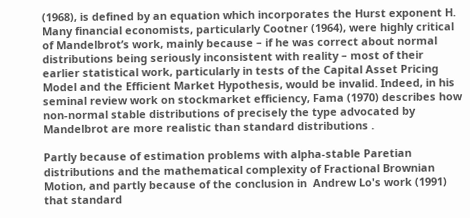(1968), is defined by an equation which incorporates the Hurst exponent H. Many financial economists, particularly Cootner (1964), were highly critical of Mandelbrot’s work, mainly because – if he was correct about normal distributions being seriously inconsistent with reality – most of their earlier statistical work, particularly in tests of the Capital Asset Pricing Model and the Efficient Market Hypothesis, would be invalid. Indeed, in his seminal review work on stockmarket efficiency, Fama (1970) describes how non-normal stable distributions of precisely the type advocated by Mandelbrot are more realistic than standard distributions .

Partly because of estimation problems with alpha-stable Paretian distributions and the mathematical complexity of Fractional Brownian Motion, and partly because of the conclusion in  Andrew Lo's work (1991) that standard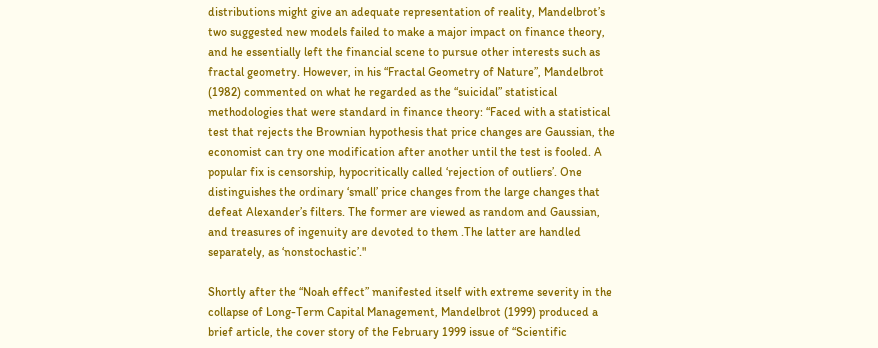distributions might give an adequate representation of reality, Mandelbrot’s two suggested new models failed to make a major impact on finance theory, and he essentially left the financial scene to pursue other interests such as fractal geometry. However, in his “Fractal Geometry of Nature”, Mandelbrot (1982) commented on what he regarded as the “suicidal” statistical methodologies that were standard in finance theory: “Faced with a statistical test that rejects the Brownian hypothesis that price changes are Gaussian, the economist can try one modification after another until the test is fooled. A popular fix is censorship, hypocritically called ‘rejection of outliers’. One distinguishes the ordinary ‘small’ price changes from the large changes that defeat Alexander’s filters. The former are viewed as random and Gaussian, and treasures of ingenuity are devoted to them .The latter are handled separately, as ‘nonstochastic’."

Shortly after the “Noah effect” manifested itself with extreme severity in the collapse of Long-Term Capital Management, Mandelbrot (1999) produced a brief article, the cover story of the February 1999 issue of “Scientific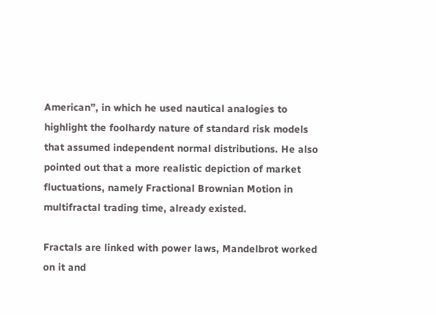American”, in which he used nautical analogies to highlight the foolhardy nature of standard risk models that assumed independent normal distributions. He also pointed out that a more realistic depiction of market fluctuations, namely Fractional Brownian Motion in multifractal trading time, already existed.

Fractals are linked with power laws, Mandelbrot worked on it and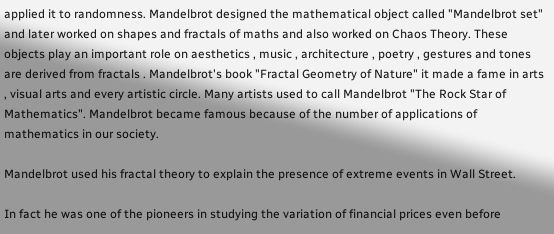applied it to randomness. Mandelbrot designed the mathematical object called "Mandelbrot set" and later worked on shapes and fractals of maths and also worked on Chaos Theory. These objects play an important role on aesthetics , music , architecture , poetry , gestures and tones are derived from fractals . Mandelbrot's book "Fractal Geometry of Nature" it made a fame in arts , visual arts and every artistic circle. Many artists used to call Mandelbrot "The Rock Star of Mathematics". Mandelbrot became famous because of the number of applications of mathematics in our society.

Mandelbrot used his fractal theory to explain the presence of extreme events in Wall Street.

In fact he was one of the pioneers in studying the variation of financial prices even before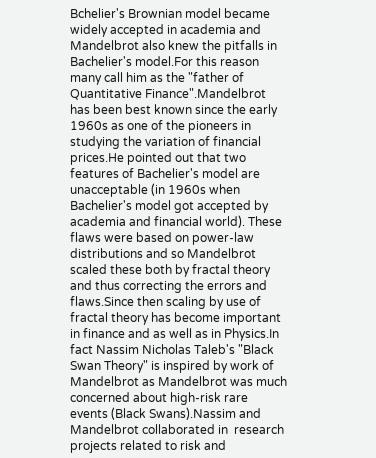Bchelier's Brownian model became widely accepted in academia and Mandelbrot also knew the pitfalls in Bachelier's model.For this reason many call him as the "father of Quantitative Finance".Mandelbrot has been best known since the early 1960s as one of the pioneers in studying the variation of financial prices.He pointed out that two features of Bachelier's model are unacceptable (in 1960s when Bachelier's model got accepted by academia and financial world). These flaws were based on power-law distributions and so Mandelbrot scaled these both by fractal theory and thus correcting the errors and flaws.Since then scaling by use of fractal theory has become important in finance and as well as in Physics.In fact Nassim Nicholas Taleb's "Black Swan Theory" is inspired by work of Mandelbrot as Mandelbrot was much concerned about high-risk rare events (Black Swans).Nassim and Mandelbrot collaborated in  research projects related to risk and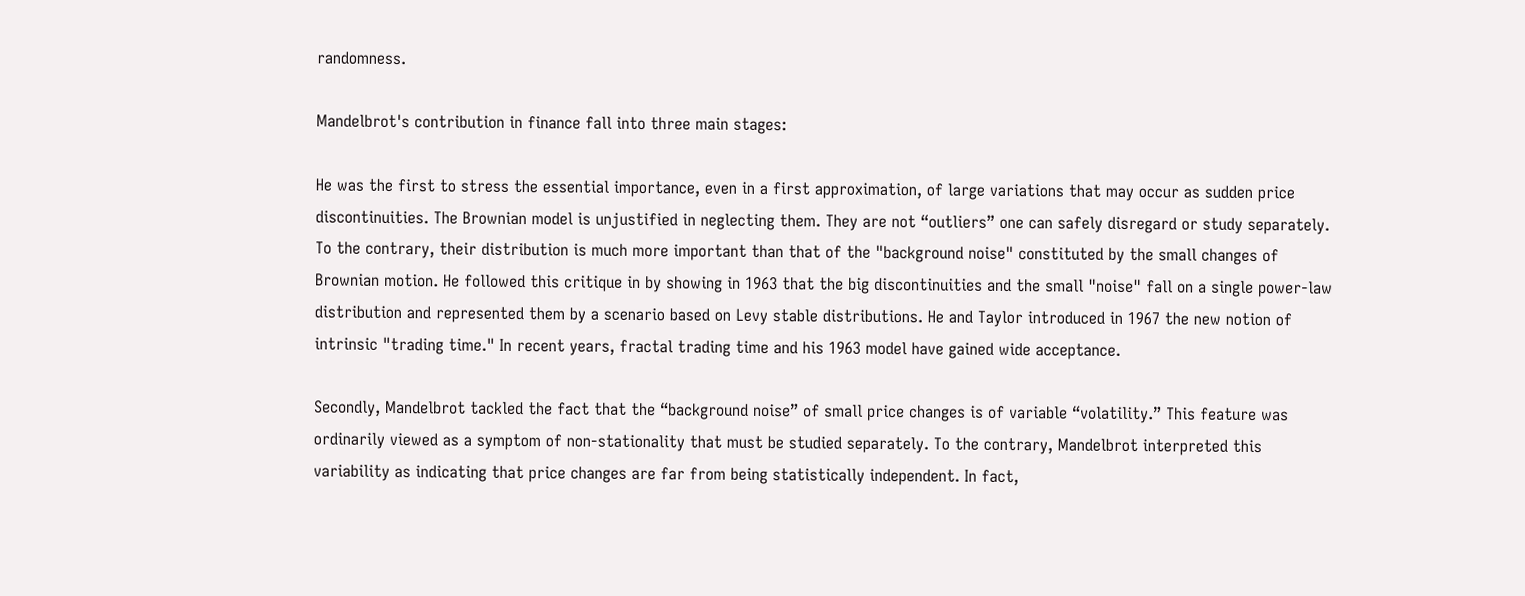randomness.

Mandelbrot's contribution in finance fall into three main stages:

He was the first to stress the essential importance, even in a first approximation, of large variations that may occur as sudden price discontinuities. The Brownian model is unjustified in neglecting them. They are not “outliers” one can safely disregard or study separately. To the contrary, their distribution is much more important than that of the "background noise" constituted by the small changes of Brownian motion. He followed this critique in by showing in 1963 that the big discontinuities and the small "noise" fall on a single power-law distribution and represented them by a scenario based on Levy stable distributions. He and Taylor introduced in 1967 the new notion of intrinsic "trading time." In recent years, fractal trading time and his 1963 model have gained wide acceptance.

Secondly, Mandelbrot tackled the fact that the “background noise” of small price changes is of variable “volatility.” This feature was ordinarily viewed as a symptom of non-stationality that must be studied separately. To the contrary, Mandelbrot interpreted this variability as indicating that price changes are far from being statistically independent. In fact,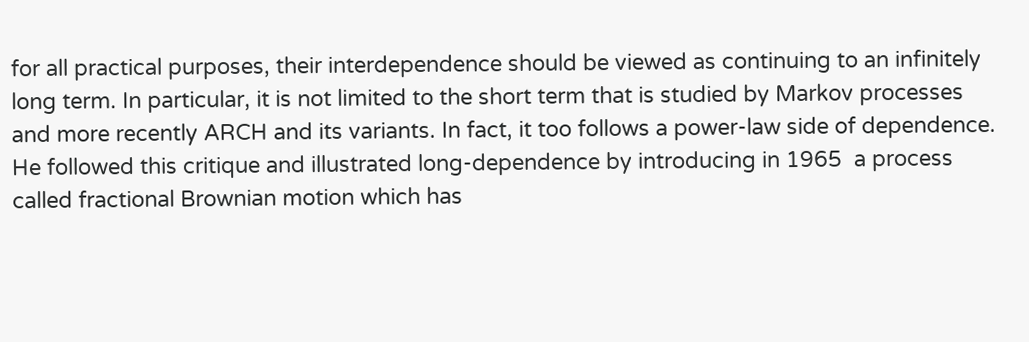for all practical purposes, their interdependence should be viewed as continuing to an infinitely long term. In particular, it is not limited to the short term that is studied by Markov processes and more recently ARCH and its variants. In fact, it too follows a power-law side of dependence. He followed this critique and illustrated long-dependence by introducing in 1965  a process called fractional Brownian motion which has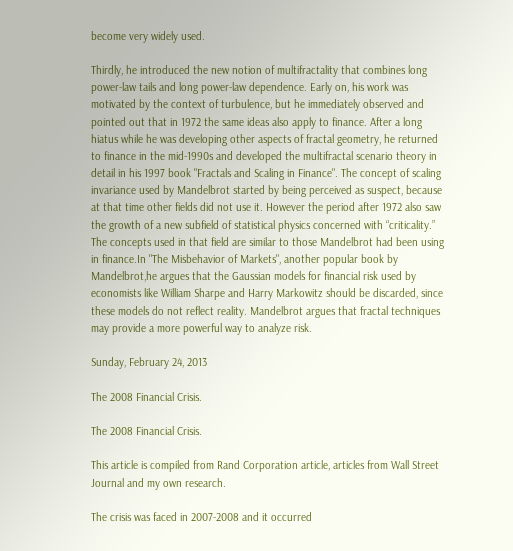become very widely used.

Thirdly, he introduced the new notion of multifractality that combines long power-law tails and long power-law dependence. Early on, his work was motivated by the context of turbulence, but he immediately observed and pointed out that in 1972 the same ideas also apply to finance. After a long hiatus while he was developing other aspects of fractal geometry, he returned to finance in the mid-1990s and developed the multifractal scenario theory in detail in his 1997 book "Fractals and Scaling in Finance". The concept of scaling invariance used by Mandelbrot started by being perceived as suspect, because at that time other fields did not use it. However the period after 1972 also saw the growth of a new subfield of statistical physics concerned with “criticality.” The concepts used in that field are similar to those Mandelbrot had been using in finance.In "The Misbehavior of Markets", another popular book by Mandelbrot,he argues that the Gaussian models for financial risk used by economists like William Sharpe and Harry Markowitz should be discarded, since these models do not reflect reality. Mandelbrot argues that fractal techniques may provide a more powerful way to analyze risk.

Sunday, February 24, 2013

The 2008 Financial Crisis.

The 2008 Financial Crisis.

This article is compiled from Rand Corporation article, articles from Wall Street Journal and my own research.

The crisis was faced in 2007-2008 and it occurred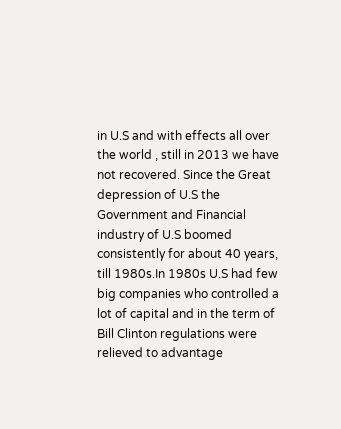in U.S and with effects all over the world , still in 2013 we have not recovered. Since the Great depression of U.S the Government and Financial industry of U.S boomed consistently for about 40 years, till 1980s.In 1980s U.S had few big companies who controlled a lot of capital and in the term of Bill Clinton regulations were relieved to advantage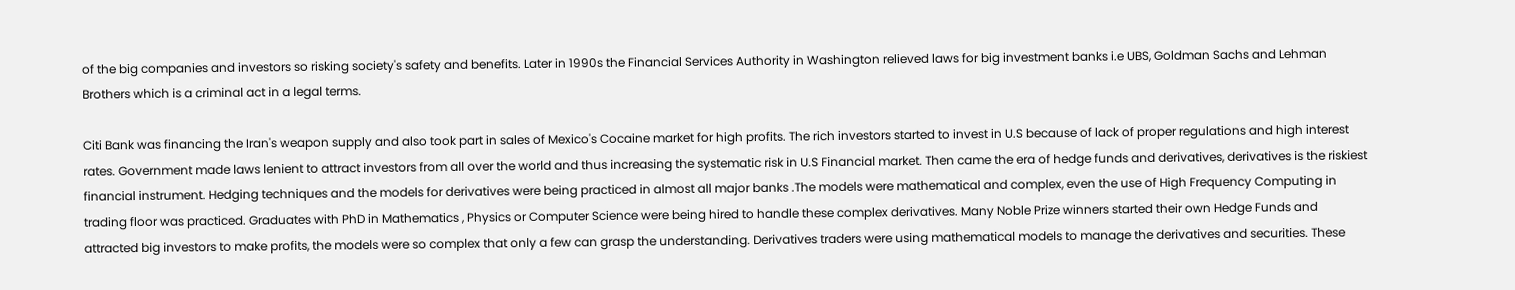of the big companies and investors so risking society's safety and benefits. Later in 1990s the Financial Services Authority in Washington relieved laws for big investment banks i.e UBS, Goldman Sachs and Lehman Brothers which is a criminal act in a legal terms.

Citi Bank was financing the Iran's weapon supply and also took part in sales of Mexico's Cocaine market for high profits. The rich investors started to invest in U.S because of lack of proper regulations and high interest rates. Government made laws lenient to attract investors from all over the world and thus increasing the systematic risk in U.S Financial market. Then came the era of hedge funds and derivatives, derivatives is the riskiest financial instrument. Hedging techniques and the models for derivatives were being practiced in almost all major banks .The models were mathematical and complex, even the use of High Frequency Computing in trading floor was practiced. Graduates with PhD in Mathematics , Physics or Computer Science were being hired to handle these complex derivatives. Many Noble Prize winners started their own Hedge Funds and attracted big investors to make profits, the models were so complex that only a few can grasp the understanding. Derivatives traders were using mathematical models to manage the derivatives and securities. These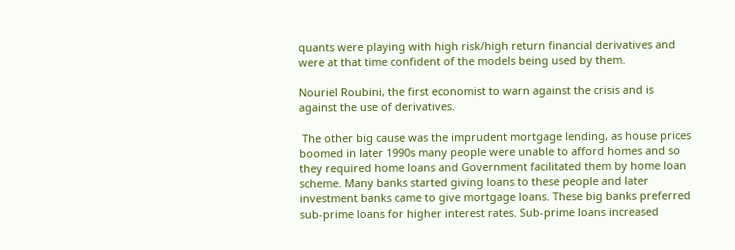quants were playing with high risk/high return financial derivatives and were at that time confident of the models being used by them.

Nouriel Roubini, the first economist to warn against the crisis and is against the use of derivatives.

 The other big cause was the imprudent mortgage lending, as house prices boomed in later 1990s many people were unable to afford homes and so they required home loans and Government facilitated them by home loan scheme. Many banks started giving loans to these people and later investment banks came to give mortgage loans. These big banks preferred sub-prime loans for higher interest rates. Sub-prime loans increased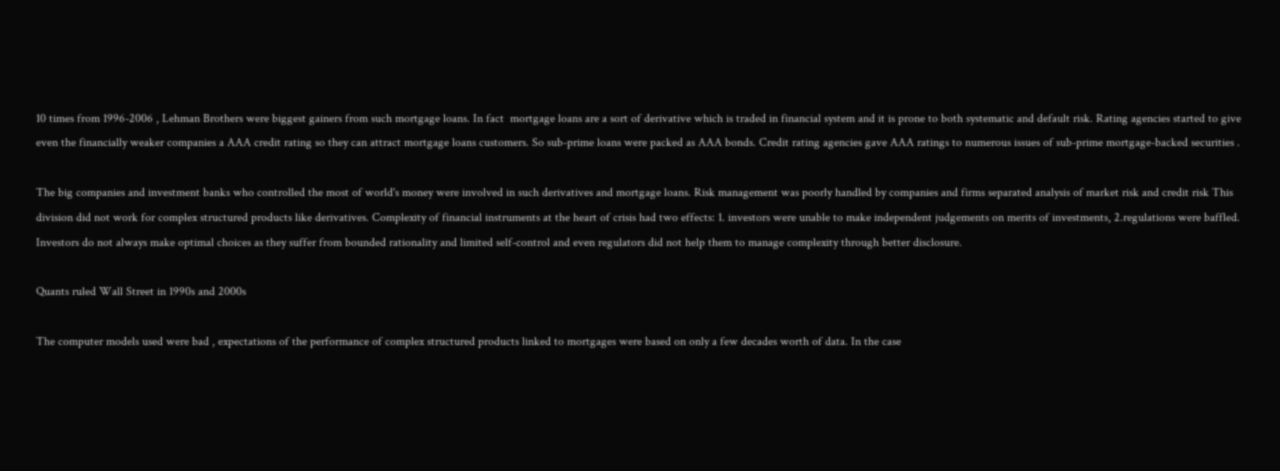10 times from 1996-2006 , Lehman Brothers were biggest gainers from such mortgage loans. In fact  mortgage loans are a sort of derivative which is traded in financial system and it is prone to both systematic and default risk. Rating agencies started to give even the financially weaker companies a AAA credit rating so they can attract mortgage loans customers. So sub-prime loans were packed as AAA bonds. Credit rating agencies gave AAA ratings to numerous issues of sub-prime mortgage-backed securities .

The big companies and investment banks who controlled the most of world's money were involved in such derivatives and mortgage loans. Risk management was poorly handled by companies and firms separated analysis of market risk and credit risk This division did not work for complex structured products like derivatives. Complexity of financial instruments at the heart of crisis had two effects: 1. investors were unable to make independent judgements on merits of investments, 2.regulations were baffled.  Investors do not always make optimal choices as they suffer from bounded rationality and limited self-control and even regulators did not help them to manage complexity through better disclosure.

Quants ruled Wall Street in 1990s and 2000s

The computer models used were bad , expectations of the performance of complex structured products linked to mortgages were based on only a few decades worth of data. In the case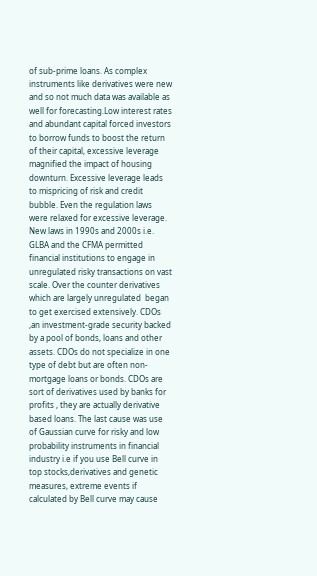of sub-prime loans. As complex instruments like derivatives were new and so not much data was available as well for forecasting.Low interest rates and abundant capital forced investors to borrow funds to boost the return of their capital, excessive leverage magnified the impact of housing downturn. Excessive leverage leads to mispricing of risk and credit bubble. Even the regulation laws were relaxed for excessive leverage. New laws in 1990s and 2000s i.e. GLBA and the CFMA permitted financial institutions to engage in unregulated risky transactions on vast scale. Over the counter derivatives which are largely unregulated  began to get exercised extensively. CDOs ,an investment-grade security backed by a pool of bonds, loans and other assets. CDOs do not specialize in one type of debt but are often non-mortgage loans or bonds. CDOs are sort of derivatives used by banks for profits , they are actually derivative based loans. The last cause was use of Gaussian curve for risky and low probability instruments in financial industry i.e if you use Bell curve in top stocks,derivatives and genetic measures, extreme events if calculated by Bell curve may cause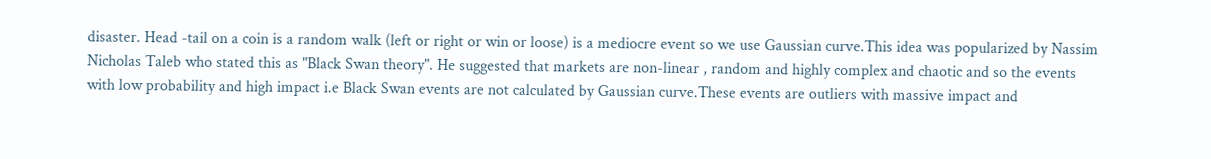disaster. Head -tail on a coin is a random walk (left or right or win or loose) is a mediocre event so we use Gaussian curve.This idea was popularized by Nassim Nicholas Taleb who stated this as "Black Swan theory". He suggested that markets are non-linear , random and highly complex and chaotic and so the events with low probability and high impact i.e Black Swan events are not calculated by Gaussian curve.These events are outliers with massive impact and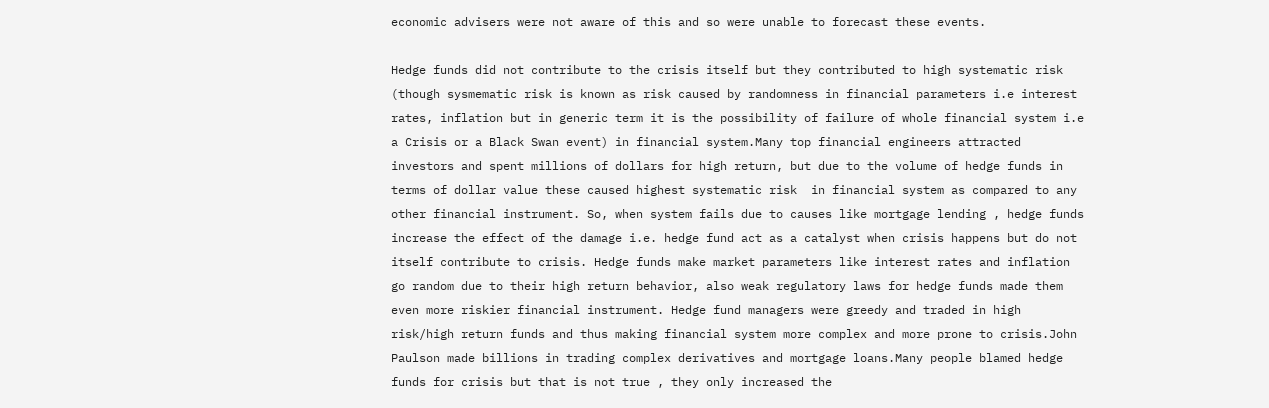economic advisers were not aware of this and so were unable to forecast these events.

Hedge funds did not contribute to the crisis itself but they contributed to high systematic risk (though sysmematic risk is known as risk caused by randomness in financial parameters i.e interest rates, inflation but in generic term it is the possibility of failure of whole financial system i.e a Crisis or a Black Swan event) in financial system.Many top financial engineers attracted investors and spent millions of dollars for high return, but due to the volume of hedge funds in terms of dollar value these caused highest systematic risk  in financial system as compared to any other financial instrument. So, when system fails due to causes like mortgage lending , hedge funds increase the effect of the damage i.e. hedge fund act as a catalyst when crisis happens but do not itself contribute to crisis. Hedge funds make market parameters like interest rates and inflation go random due to their high return behavior, also weak regulatory laws for hedge funds made them even more riskier financial instrument. Hedge fund managers were greedy and traded in high risk/high return funds and thus making financial system more complex and more prone to crisis.John Paulson made billions in trading complex derivatives and mortgage loans.Many people blamed hedge funds for crisis but that is not true , they only increased the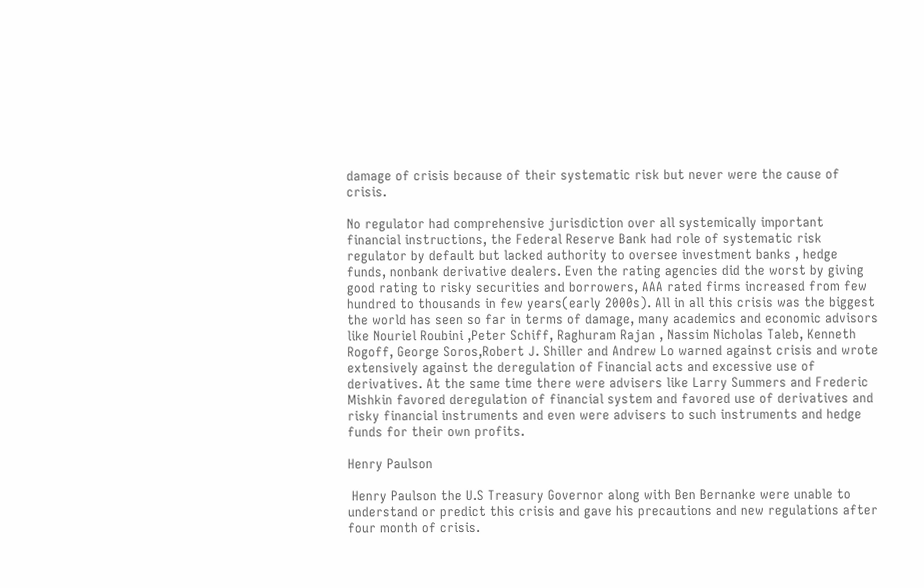damage of crisis because of their systematic risk but never were the cause of crisis.

No regulator had comprehensive jurisdiction over all systemically important financial instructions, the Federal Reserve Bank had role of systematic risk regulator by default but lacked authority to oversee investment banks , hedge funds, nonbank derivative dealers. Even the rating agencies did the worst by giving good rating to risky securities and borrowers, AAA rated firms increased from few hundred to thousands in few years(early 2000s). All in all this crisis was the biggest the world has seen so far in terms of damage, many academics and economic advisors like Nouriel Roubini ,Peter Schiff, Raghuram Rajan , Nassim Nicholas Taleb, Kenneth Rogoff, George Soros,Robert J. Shiller and Andrew Lo warned against crisis and wrote extensively against the deregulation of Financial acts and excessive use of derivatives. At the same time there were advisers like Larry Summers and Frederic Mishkin favored deregulation of financial system and favored use of derivatives and risky financial instruments and even were advisers to such instruments and hedge funds for their own profits.

Henry Paulson

 Henry Paulson the U.S Treasury Governor along with Ben Bernanke were unable to understand or predict this crisis and gave his precautions and new regulations after four month of crisis.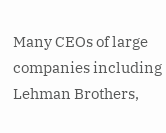Many CEOs of large companies including Lehman Brothers,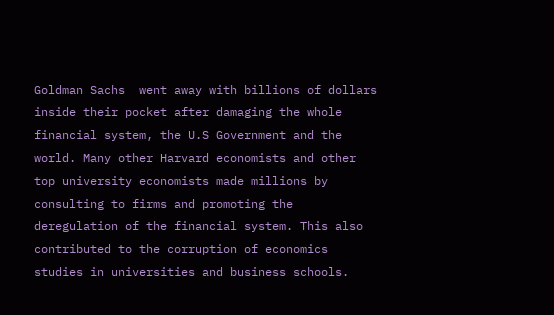Goldman Sachs  went away with billions of dollars inside their pocket after damaging the whole financial system, the U.S Government and the world. Many other Harvard economists and other top university economists made millions by consulting to firms and promoting the deregulation of the financial system. This also contributed to the corruption of economics studies in universities and business schools.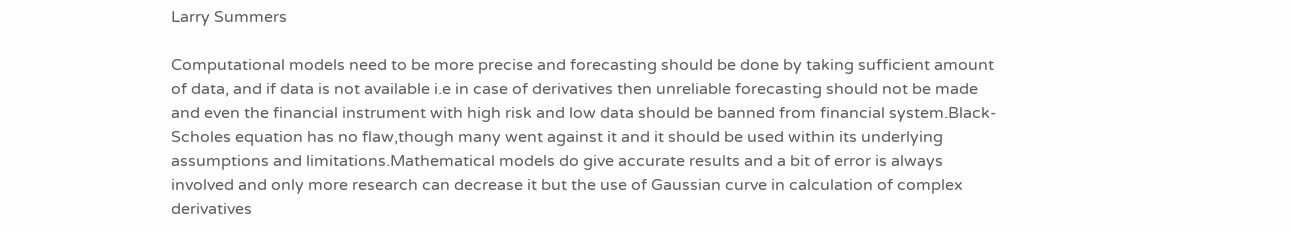Larry Summers

Computational models need to be more precise and forecasting should be done by taking sufficient amount of data, and if data is not available i.e in case of derivatives then unreliable forecasting should not be made and even the financial instrument with high risk and low data should be banned from financial system.Black-Scholes equation has no flaw,though many went against it and it should be used within its underlying assumptions and limitations.Mathematical models do give accurate results and a bit of error is always involved and only more research can decrease it but the use of Gaussian curve in calculation of complex derivatives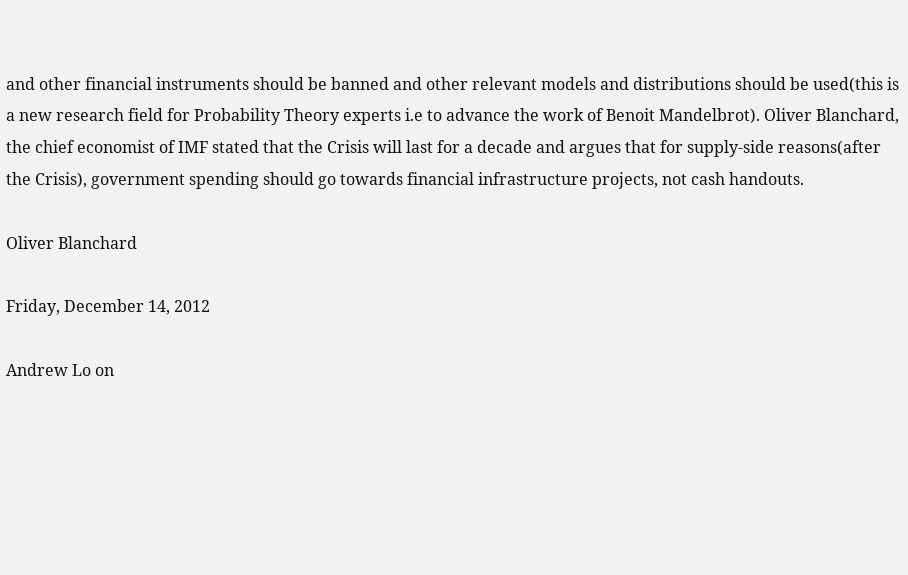and other financial instruments should be banned and other relevant models and distributions should be used(this is a new research field for Probability Theory experts i.e to advance the work of Benoit Mandelbrot). Oliver Blanchard, the chief economist of IMF stated that the Crisis will last for a decade and argues that for supply-side reasons(after the Crisis), government spending should go towards financial infrastructure projects, not cash handouts.

Oliver Blanchard

Friday, December 14, 2012

Andrew Lo on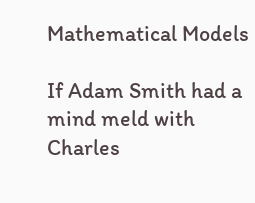Mathematical Models

If Adam Smith had a mind meld with Charles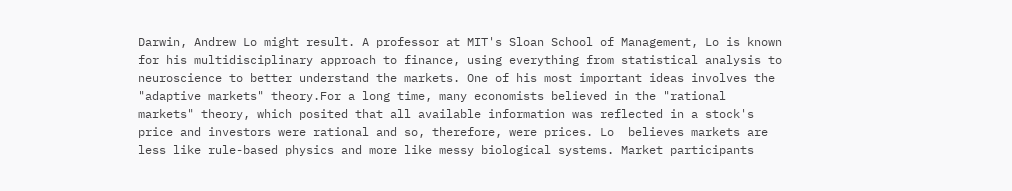Darwin, Andrew Lo might result. A professor at MIT's Sloan School of Management, Lo is known for his multidisciplinary approach to finance, using everything from statistical analysis to neuroscience to better understand the markets. One of his most important ideas involves the "adaptive markets" theory.For a long time, many economists believed in the "rational markets" theory, which posited that all available information was reflected in a stock's price and investors were rational and so, therefore, were prices. Lo  believes markets are less like rule-based physics and more like messy biological systems. Market participants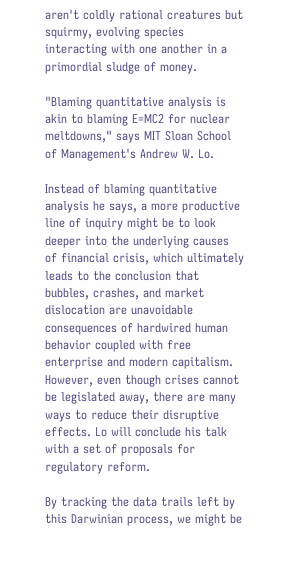aren't coldly rational creatures but squirmy, evolving species interacting with one another in a primordial sludge of money.

"Blaming quantitative analysis is akin to blaming E=MC2 for nuclear meltdowns," says MIT Sloan School of Management's Andrew W. Lo.

Instead of blaming quantitative analysis he says, a more productive line of inquiry might be to look deeper into the underlying causes of financial crisis, which ultimately leads to the conclusion that bubbles, crashes, and market dislocation are unavoidable consequences of hardwired human behavior coupled with free enterprise and modern capitalism. However, even though crises cannot be legislated away, there are many ways to reduce their disruptive effects. Lo will conclude his talk with a set of proposals for regulatory reform.

By tracking the data trails left by this Darwinian process, we might be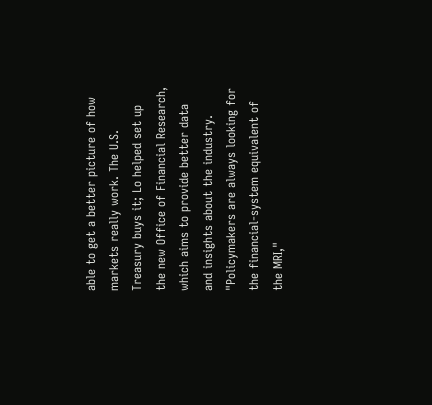able to get a better picture of how markets really work. The U.S. Treasury buys it; Lo helped set up the new Office of Financial Research, which aims to provide better data and insights about the industry. "Policymakers are always looking for the financial-system equivalent of the MRI,"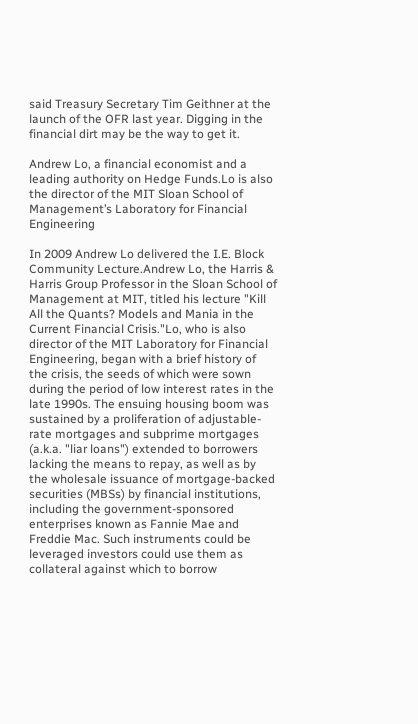said Treasury Secretary Tim Geithner at the launch of the OFR last year. Digging in the financial dirt may be the way to get it.

Andrew Lo, a financial economist and a leading authority on Hedge Funds.Lo is also the director of the MIT Sloan School of Management’s Laboratory for Financial Engineering

In 2009 Andrew Lo delivered the I.E. Block Community Lecture.Andrew Lo, the Harris & Harris Group Professor in the Sloan School of Management at MIT, titled his lecture "Kill All the Quants? Models and Mania in the Current Financial Crisis."Lo, who is also director of the MIT Laboratory for Financial Engineering, began with a brief history of the crisis, the seeds of which were sown during the period of low interest rates in the late 1990s. The ensuing housing boom was sustained by a proliferation of adjustable-rate mortgages and subprime mortgages (a.k.a. "liar loans") extended to borrowers lacking the means to repay, as well as by the wholesale issuance of mortgage-backed securities (MBSs) by financial institutions, including the government-sponsored enterprises known as Fannie Mae and Freddie Mac. Such instruments could be leveraged investors could use them as collateral against which to borrow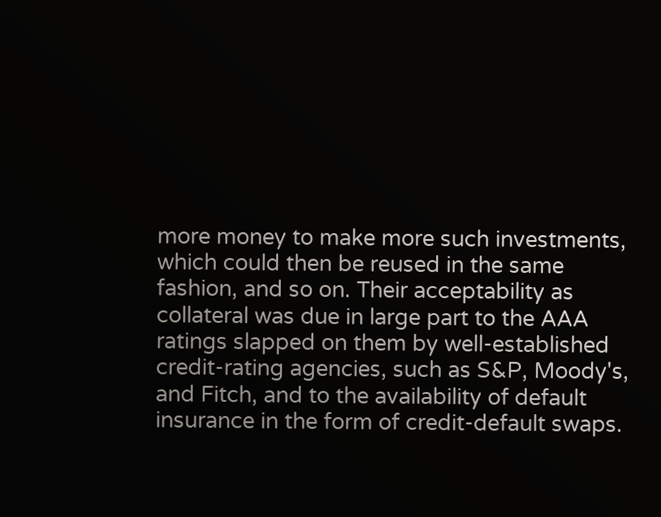more money to make more such investments, which could then be reused in the same fashion, and so on. Their acceptability as collateral was due in large part to the AAA ratings slapped on them by well-established credit-rating agencies, such as S&P, Moody's, and Fitch, and to the availability of default insurance in the form of credit-default swaps.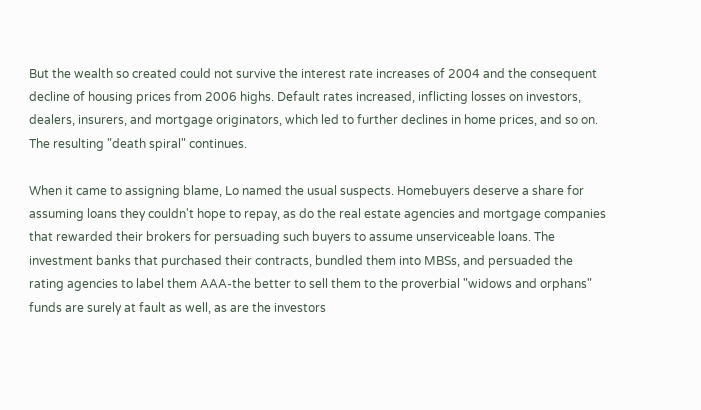But the wealth so created could not survive the interest rate increases of 2004 and the consequent decline of housing prices from 2006 highs. Default rates increased, inflicting losses on investors, dealers, insurers, and mortgage originators, which led to further declines in home prices, and so on. The resulting "death spiral" continues.

When it came to assigning blame, Lo named the usual suspects. Homebuyers deserve a share for assuming loans they couldn't hope to repay, as do the real estate agencies and mortgage companies that rewarded their brokers for persuading such buyers to assume unserviceable loans. The investment banks that purchased their contracts, bundled them into MBSs, and persuaded the rating agencies to label them AAA-the better to sell them to the proverbial "widows and orphans" funds are surely at fault as well, as are the investors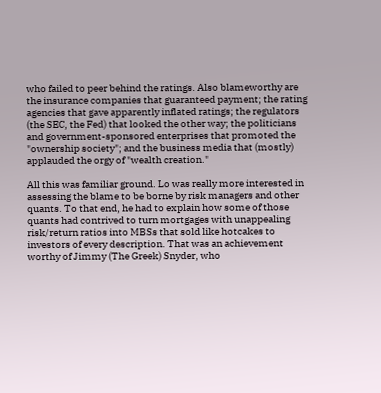who failed to peer behind the ratings. Also blameworthy are the insurance companies that guaranteed payment; the rating agencies that gave apparently inflated ratings; the regulators (the SEC, the Fed) that looked the other way; the politicians and government-sponsored enterprises that promoted the "ownership society"; and the business media that (mostly) applauded the orgy of "wealth creation."

All this was familiar ground. Lo was really more interested in assessing the blame to be borne by risk managers and other quants. To that end, he had to explain how some of those quants had contrived to turn mortgages with unappealing risk/return ratios into MBSs that sold like hotcakes to investors of every description. That was an achievement worthy of Jimmy (The Greek) Snyder, who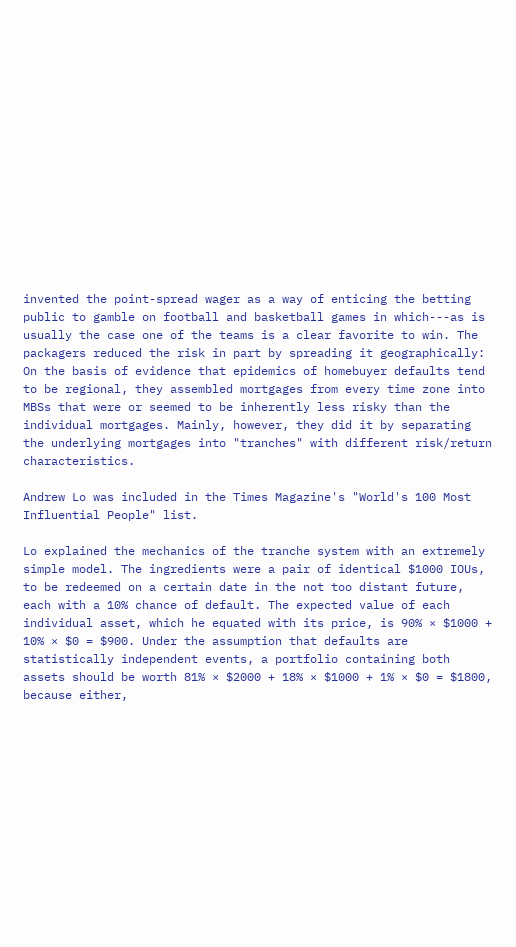invented the point-spread wager as a way of enticing the betting public to gamble on football and basketball games in which---as is usually the case one of the teams is a clear favorite to win. The packagers reduced the risk in part by spreading it geographically: On the basis of evidence that epidemics of homebuyer defaults tend to be regional, they assembled mortgages from every time zone into MBSs that were or seemed to be inherently less risky than the individual mortgages. Mainly, however, they did it by separating the underlying mortgages into "tranches" with different risk/return characteristics.

Andrew Lo was included in the Times Magazine's "World's 100 Most Influential People" list.

Lo explained the mechanics of the tranche system with an extremely simple model. The ingredients were a pair of identical $1000 IOUs, to be redeemed on a certain date in the not too distant future, each with a 10% chance of default. The expected value of each individual asset, which he equated with its price, is 90% × $1000 + 10% × $0 = $900. Under the assumption that defaults are statistically independent events, a portfolio containing both assets should be worth 81% × $2000 + 18% × $1000 + 1% × $0 = $1800, because either,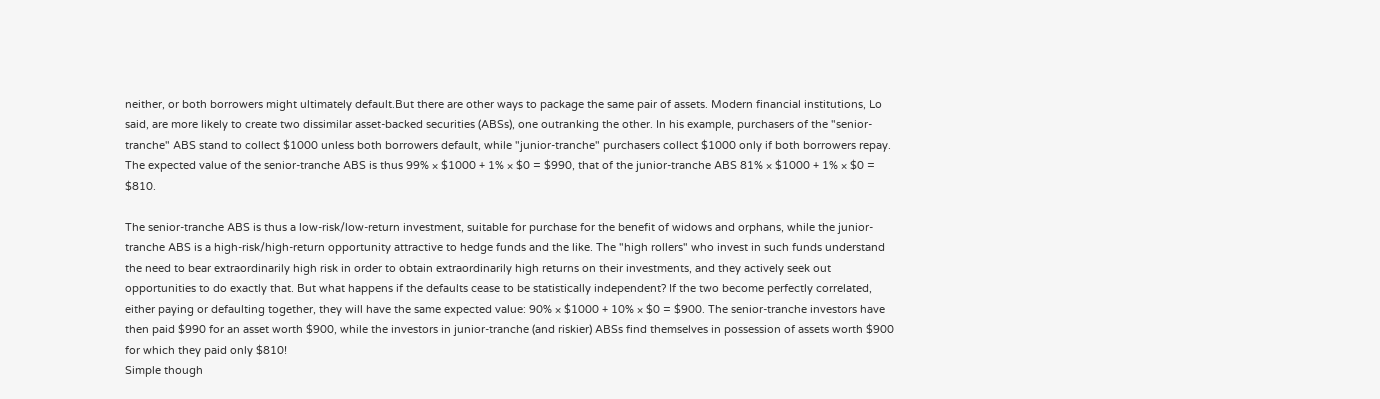neither, or both borrowers might ultimately default.But there are other ways to package the same pair of assets. Modern financial institutions, Lo said, are more likely to create two dissimilar asset-backed securities (ABSs), one outranking the other. In his example, purchasers of the "senior-tranche" ABS stand to collect $1000 unless both borrowers default, while "junior-tranche" purchasers collect $1000 only if both borrowers repay. The expected value of the senior-tranche ABS is thus 99% × $1000 + 1% × $0 = $990, that of the junior-tranche ABS 81% × $1000 + 1% × $0 = $810.

The senior-tranche ABS is thus a low-risk/low-return investment, suitable for purchase for the benefit of widows and orphans, while the junior-tranche ABS is a high-risk/high-return opportunity attractive to hedge funds and the like. The "high rollers" who invest in such funds understand the need to bear extraordinarily high risk in order to obtain extraordinarily high returns on their investments, and they actively seek out opportunities to do exactly that. But what happens if the defaults cease to be statistically independent? If the two become perfectly correlated, either paying or defaulting together, they will have the same expected value: 90% × $1000 + 10% × $0 = $900. The senior-tranche investors have then paid $990 for an asset worth $900, while the investors in junior-tranche (and riskier) ABSs find themselves in possession of assets worth $900 for which they paid only $810!
Simple though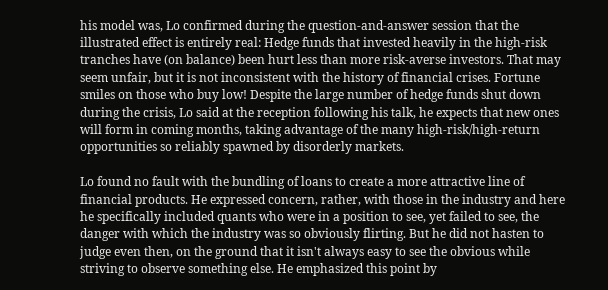his model was, Lo confirmed during the question-and-answer session that the illustrated effect is entirely real: Hedge funds that invested heavily in the high-risk tranches have (on balance) been hurt less than more risk-averse investors. That may seem unfair, but it is not inconsistent with the history of financial crises. Fortune smiles on those who buy low! Despite the large number of hedge funds shut down during the crisis, Lo said at the reception following his talk, he expects that new ones will form in coming months, taking advantage of the many high-risk/high-return opportunities so reliably spawned by disorderly markets.

Lo found no fault with the bundling of loans to create a more attractive line of financial products. He expressed concern, rather, with those in the industry and here he specifically included quants who were in a position to see, yet failed to see, the danger with which the industry was so obviously flirting. But he did not hasten to judge even then, on the ground that it isn't always easy to see the obvious while striving to observe something else. He emphasized this point by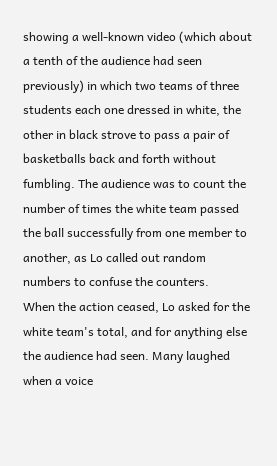showing a well-known video (which about a tenth of the audience had seen previously) in which two teams of three students each one dressed in white, the other in black strove to pass a pair of basketballs back and forth without fumbling. The audience was to count the number of times the white team passed the ball successfully from one member to another, as Lo called out random numbers to confuse the counters.
When the action ceased, Lo asked for the white team's total, and for anything else the audience had seen. Many laughed when a voice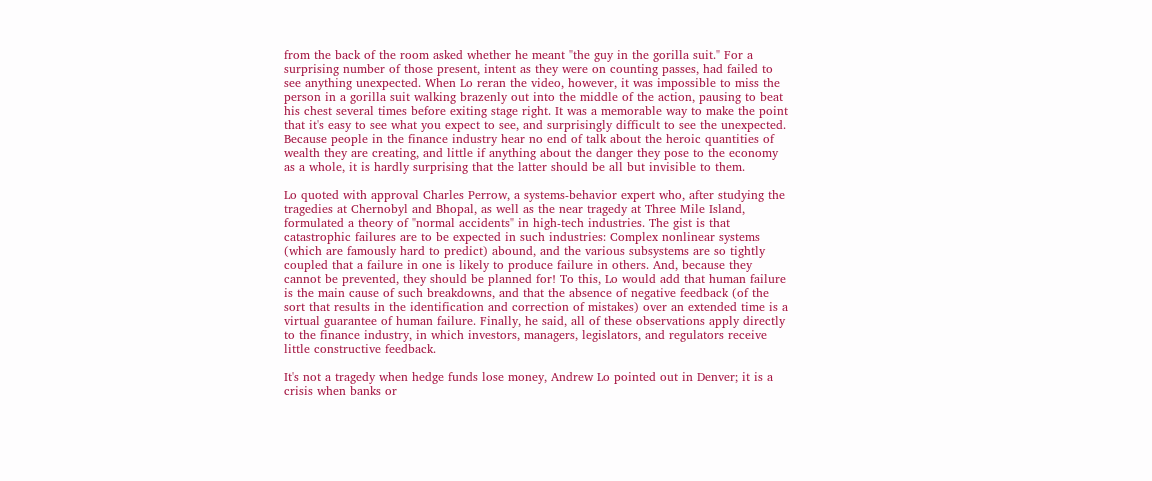from the back of the room asked whether he meant "the guy in the gorilla suit." For a surprising number of those present, intent as they were on counting passes, had failed to see anything unexpected. When Lo reran the video, however, it was impossible to miss the person in a gorilla suit walking brazenly out into the middle of the action, pausing to beat his chest several times before exiting stage right. It was a memorable way to make the point that it's easy to see what you expect to see, and surprisingly difficult to see the unexpected. Because people in the finance industry hear no end of talk about the heroic quantities of wealth they are creating, and little if anything about the danger they pose to the economy as a whole, it is hardly surprising that the latter should be all but invisible to them.

Lo quoted with approval Charles Perrow, a systems-behavior expert who, after studying the tragedies at Chernobyl and Bhopal, as well as the near tragedy at Three Mile Island, formulated a theory of "normal accidents" in high-tech industries. The gist is that catastrophic failures are to be expected in such industries: Complex nonlinear systems (which are famously hard to predict) abound, and the various subsystems are so tightly coupled that a failure in one is likely to produce failure in others. And, because they cannot be prevented, they should be planned for! To this, Lo would add that human failure is the main cause of such breakdowns, and that the absence of negative feedback (of the sort that results in the identification and correction of mistakes) over an extended time is a virtual guarantee of human failure. Finally, he said, all of these observations apply directly to the finance industry, in which investors, managers, legislators, and regulators receive little constructive feedback.

It's not a tragedy when hedge funds lose money, Andrew Lo pointed out in Denver; it is a crisis when banks or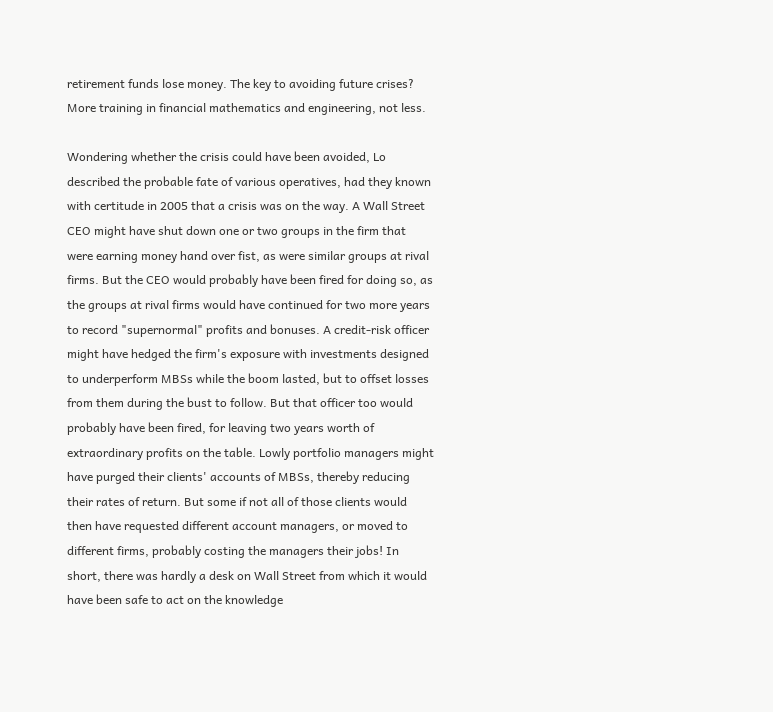retirement funds lose money. The key to avoiding future crises? More training in financial mathematics and engineering, not less.

Wondering whether the crisis could have been avoided, Lo described the probable fate of various operatives, had they known with certitude in 2005 that a crisis was on the way. A Wall Street CEO might have shut down one or two groups in the firm that were earning money hand over fist, as were similar groups at rival firms. But the CEO would probably have been fired for doing so, as the groups at rival firms would have continued for two more years to record "supernormal" profits and bonuses. A credit-risk officer might have hedged the firm's exposure with investments designed to underperform MBSs while the boom lasted, but to offset losses from them during the bust to follow. But that officer too would probably have been fired, for leaving two years worth of extraordinary profits on the table. Lowly portfolio managers might have purged their clients' accounts of MBSs, thereby reducing their rates of return. But some if not all of those clients would then have requested different account managers, or moved to different firms, probably costing the managers their jobs! In short, there was hardly a desk on Wall Street from which it would have been safe to act on the knowledge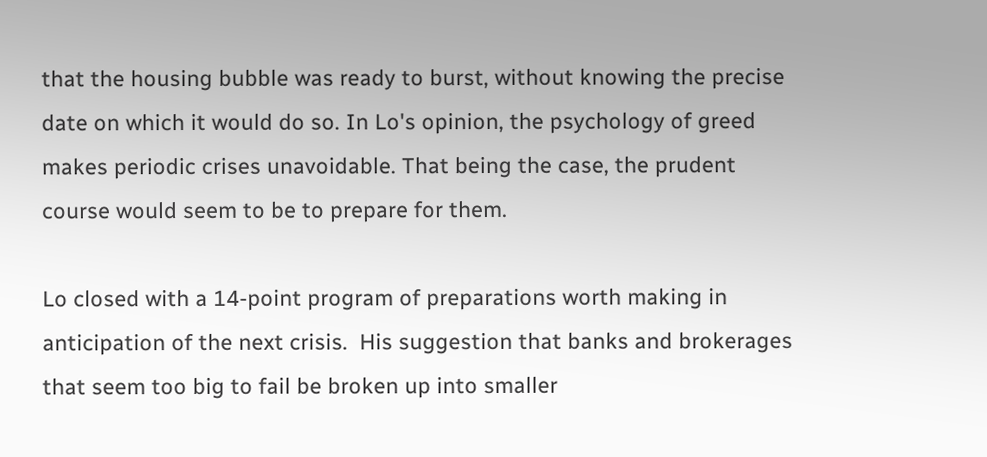that the housing bubble was ready to burst, without knowing the precise date on which it would do so. In Lo's opinion, the psychology of greed makes periodic crises unavoidable. That being the case, the prudent course would seem to be to prepare for them.

Lo closed with a 14-point program of preparations worth making in anticipation of the next crisis.  His suggestion that banks and brokerages that seem too big to fail be broken up into smaller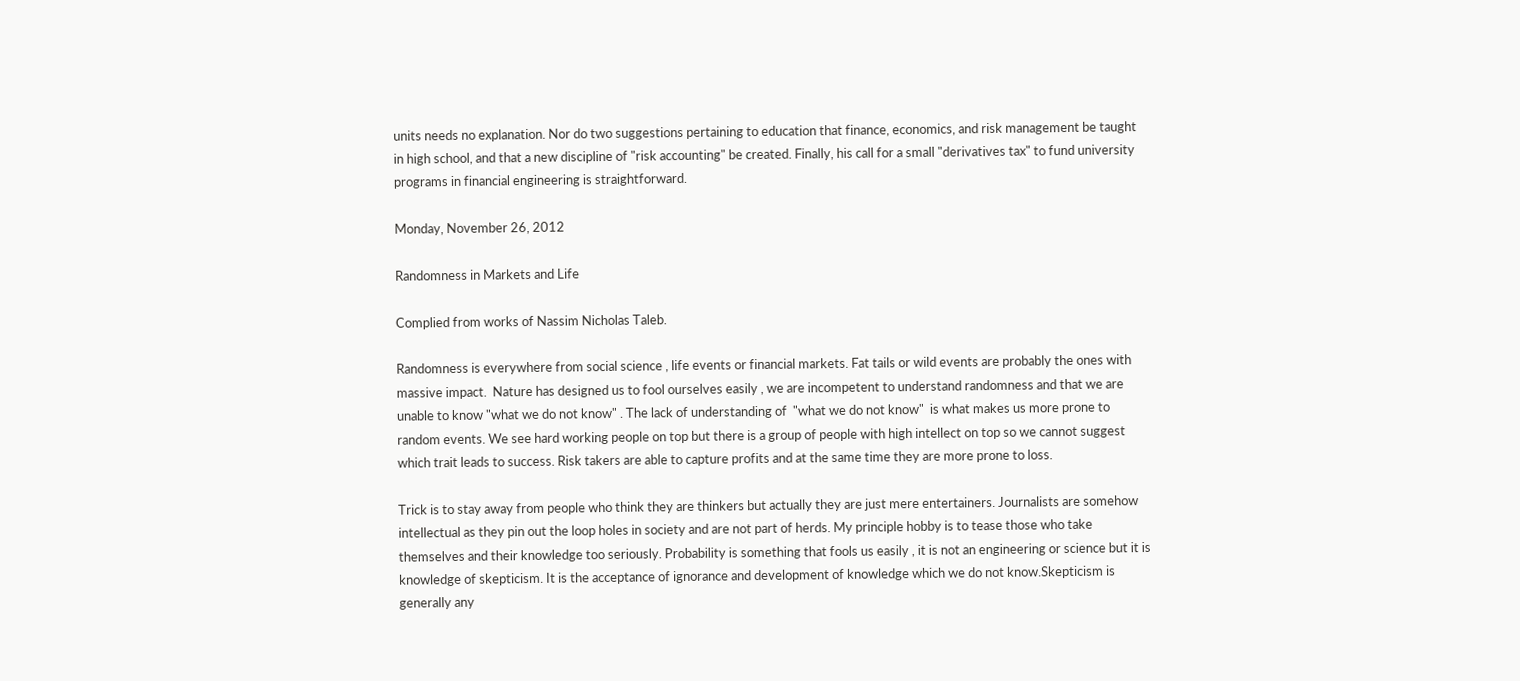units needs no explanation. Nor do two suggestions pertaining to education that finance, economics, and risk management be taught in high school, and that a new discipline of "risk accounting" be created. Finally, his call for a small "derivatives tax" to fund university programs in financial engineering is straightforward.

Monday, November 26, 2012

Randomness in Markets and Life

Complied from works of Nassim Nicholas Taleb.

Randomness is everywhere from social science , life events or financial markets. Fat tails or wild events are probably the ones with massive impact.  Nature has designed us to fool ourselves easily , we are incompetent to understand randomness and that we are unable to know "what we do not know" . The lack of understanding of  "what we do not know"  is what makes us more prone to random events. We see hard working people on top but there is a group of people with high intellect on top so we cannot suggest which trait leads to success. Risk takers are able to capture profits and at the same time they are more prone to loss.

Trick is to stay away from people who think they are thinkers but actually they are just mere entertainers. Journalists are somehow intellectual as they pin out the loop holes in society and are not part of herds. My principle hobby is to tease those who take themselves and their knowledge too seriously. Probability is something that fools us easily , it is not an engineering or science but it is knowledge of skepticism. It is the acceptance of ignorance and development of knowledge which we do not know.Skepticism is generally any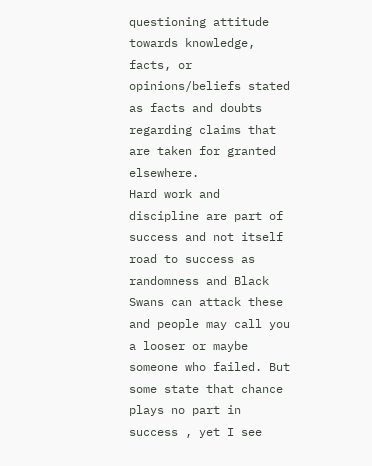questioning attitude towards knowledge, facts, or opinions/beliefs stated as facts and doubts regarding claims that are taken for granted elsewhere.
Hard work and discipline are part of success and not itself road to success as randomness and Black Swans can attack these and people may call you a looser or maybe someone who failed. But some state that chance plays no part in success , yet I see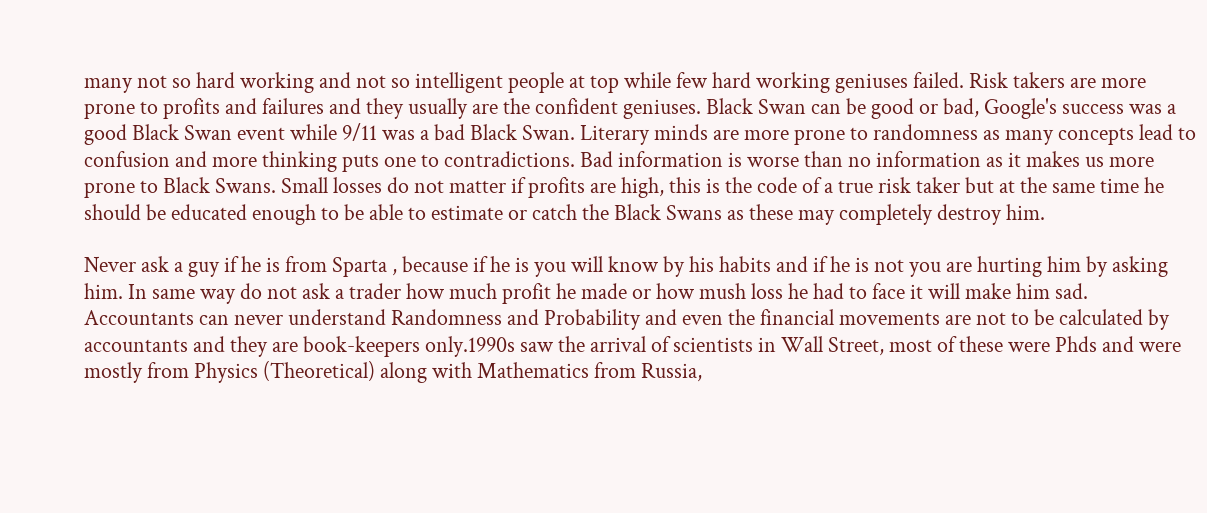many not so hard working and not so intelligent people at top while few hard working geniuses failed. Risk takers are more prone to profits and failures and they usually are the confident geniuses. Black Swan can be good or bad, Google's success was a good Black Swan event while 9/11 was a bad Black Swan. Literary minds are more prone to randomness as many concepts lead to confusion and more thinking puts one to contradictions. Bad information is worse than no information as it makes us more prone to Black Swans. Small losses do not matter if profits are high, this is the code of a true risk taker but at the same time he should be educated enough to be able to estimate or catch the Black Swans as these may completely destroy him.

Never ask a guy if he is from Sparta , because if he is you will know by his habits and if he is not you are hurting him by asking him. In same way do not ask a trader how much profit he made or how mush loss he had to face it will make him sad. Accountants can never understand Randomness and Probability and even the financial movements are not to be calculated by accountants and they are book-keepers only.1990s saw the arrival of scientists in Wall Street, most of these were Phds and were mostly from Physics (Theoretical) along with Mathematics from Russia,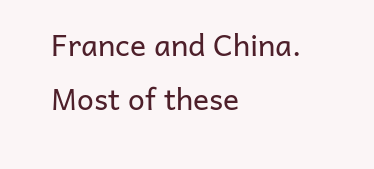France and China. Most of these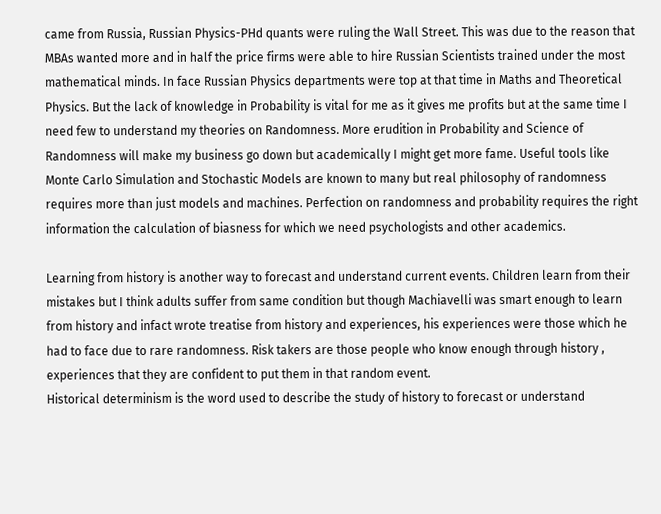came from Russia, Russian Physics-PHd quants were ruling the Wall Street. This was due to the reason that MBAs wanted more and in half the price firms were able to hire Russian Scientists trained under the most mathematical minds. In face Russian Physics departments were top at that time in Maths and Theoretical Physics. But the lack of knowledge in Probability is vital for me as it gives me profits but at the same time I need few to understand my theories on Randomness. More erudition in Probability and Science of Randomness will make my business go down but academically I might get more fame. Useful tools like Monte Carlo Simulation and Stochastic Models are known to many but real philosophy of randomness requires more than just models and machines. Perfection on randomness and probability requires the right information the calculation of biasness for which we need psychologists and other academics.

Learning from history is another way to forecast and understand current events. Children learn from their mistakes but I think adults suffer from same condition but though Machiavelli was smart enough to learn from history and infact wrote treatise from history and experiences, his experiences were those which he had to face due to rare randomness. Risk takers are those people who know enough through history , experiences that they are confident to put them in that random event.
Historical determinism is the word used to describe the study of history to forecast or understand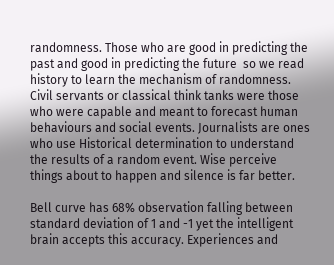randomness. Those who are good in predicting the past and good in predicting the future  so we read history to learn the mechanism of randomness. Civil servants or classical think tanks were those who were capable and meant to forecast human behaviours and social events. Journalists are ones who use Historical determination to understand the results of a random event. Wise perceive things about to happen and silence is far better.

Bell curve has 68% observation falling between standard deviation of 1 and -1 yet the intelligent brain accepts this accuracy. Experiences and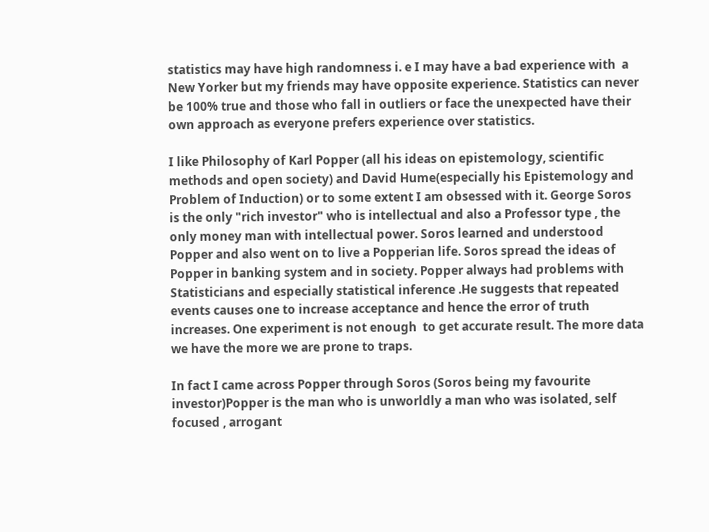statistics may have high randomness i. e I may have a bad experience with  a New Yorker but my friends may have opposite experience. Statistics can never be 100% true and those who fall in outliers or face the unexpected have their own approach as everyone prefers experience over statistics.

I like Philosophy of Karl Popper (all his ideas on epistemology, scientific methods and open society) and David Hume(especially his Epistemology and Problem of Induction) or to some extent I am obsessed with it. George Soros is the only "rich investor" who is intellectual and also a Professor type , the only money man with intellectual power. Soros learned and understood Popper and also went on to live a Popperian life. Soros spread the ideas of Popper in banking system and in society. Popper always had problems with Statisticians and especially statistical inference .He suggests that repeated events causes one to increase acceptance and hence the error of truth increases. One experiment is not enough  to get accurate result. The more data we have the more we are prone to traps.

In fact I came across Popper through Soros (Soros being my favourite investor)Popper is the man who is unworldly a man who was isolated, self focused , arrogant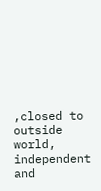,closed to outside world, independent and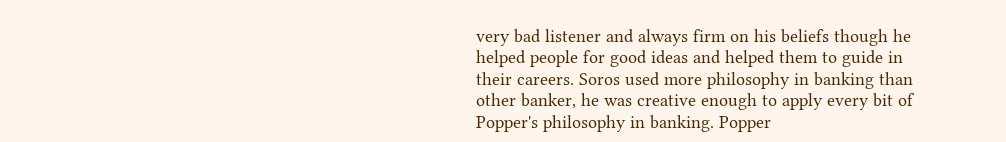very bad listener and always firm on his beliefs though he helped people for good ideas and helped them to guide in their careers. Soros used more philosophy in banking than other banker, he was creative enough to apply every bit of Popper's philosophy in banking. Popper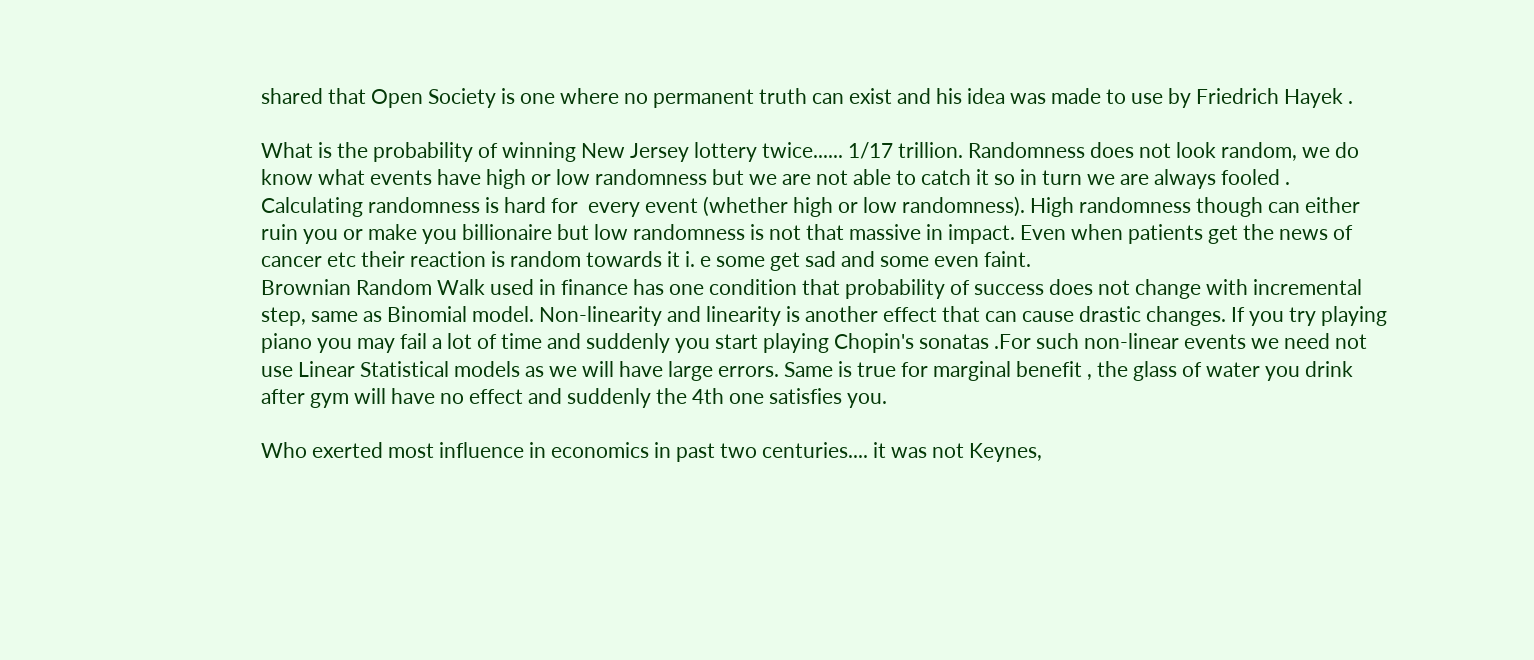shared that Open Society is one where no permanent truth can exist and his idea was made to use by Friedrich Hayek .

What is the probability of winning New Jersey lottery twice...... 1/17 trillion. Randomness does not look random, we do know what events have high or low randomness but we are not able to catch it so in turn we are always fooled . Calculating randomness is hard for  every event (whether high or low randomness). High randomness though can either ruin you or make you billionaire but low randomness is not that massive in impact. Even when patients get the news of cancer etc their reaction is random towards it i. e some get sad and some even faint.
Brownian Random Walk used in finance has one condition that probability of success does not change with incremental step, same as Binomial model. Non-linearity and linearity is another effect that can cause drastic changes. If you try playing piano you may fail a lot of time and suddenly you start playing Chopin's sonatas .For such non-linear events we need not use Linear Statistical models as we will have large errors. Same is true for marginal benefit , the glass of water you drink after gym will have no effect and suddenly the 4th one satisfies you.

Who exerted most influence in economics in past two centuries.... it was not Keynes,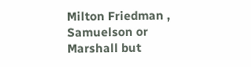Milton Friedman , Samuelson or Marshall but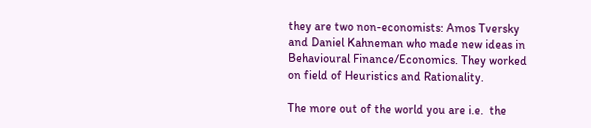they are two non-economists: Amos Tversky and Daniel Kahneman who made new ideas in Behavioural Finance/Economics. They worked on field of Heuristics and Rationality.

The more out of the world you are i.e.  the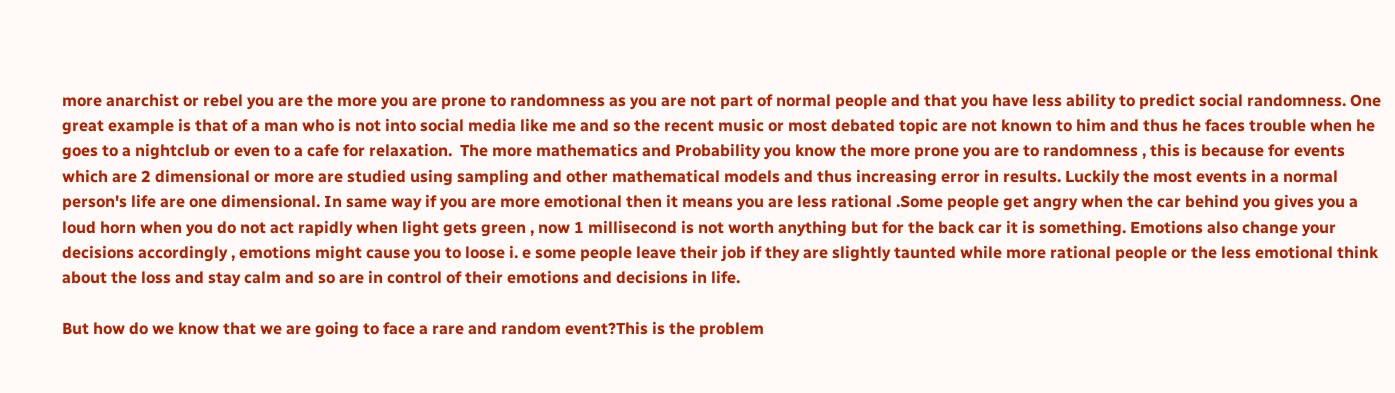more anarchist or rebel you are the more you are prone to randomness as you are not part of normal people and that you have less ability to predict social randomness. One great example is that of a man who is not into social media like me and so the recent music or most debated topic are not known to him and thus he faces trouble when he goes to a nightclub or even to a cafe for relaxation.  The more mathematics and Probability you know the more prone you are to randomness , this is because for events which are 2 dimensional or more are studied using sampling and other mathematical models and thus increasing error in results. Luckily the most events in a normal person's life are one dimensional. In same way if you are more emotional then it means you are less rational .Some people get angry when the car behind you gives you a loud horn when you do not act rapidly when light gets green , now 1 millisecond is not worth anything but for the back car it is something. Emotions also change your decisions accordingly , emotions might cause you to loose i. e some people leave their job if they are slightly taunted while more rational people or the less emotional think about the loss and stay calm and so are in control of their emotions and decisions in life.

But how do we know that we are going to face a rare and random event?This is the problem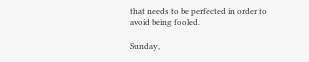that needs to be perfected in order to avoid being fooled.

Sunday,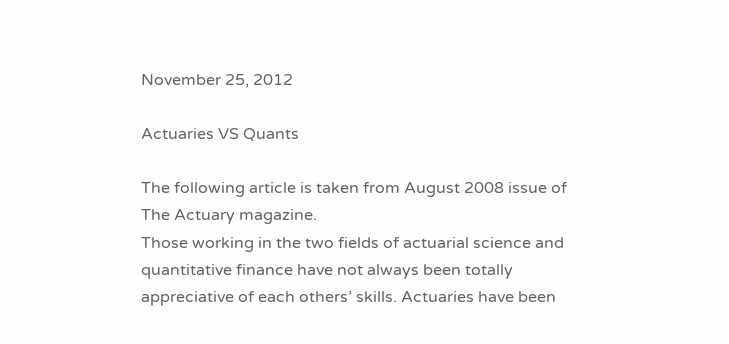November 25, 2012

Actuaries VS Quants

The following article is taken from August 2008 issue of The Actuary magazine.
Those working in the two fields of actuarial science and quantitative finance have not always been totally appreciative of each others’ skills. Actuaries have been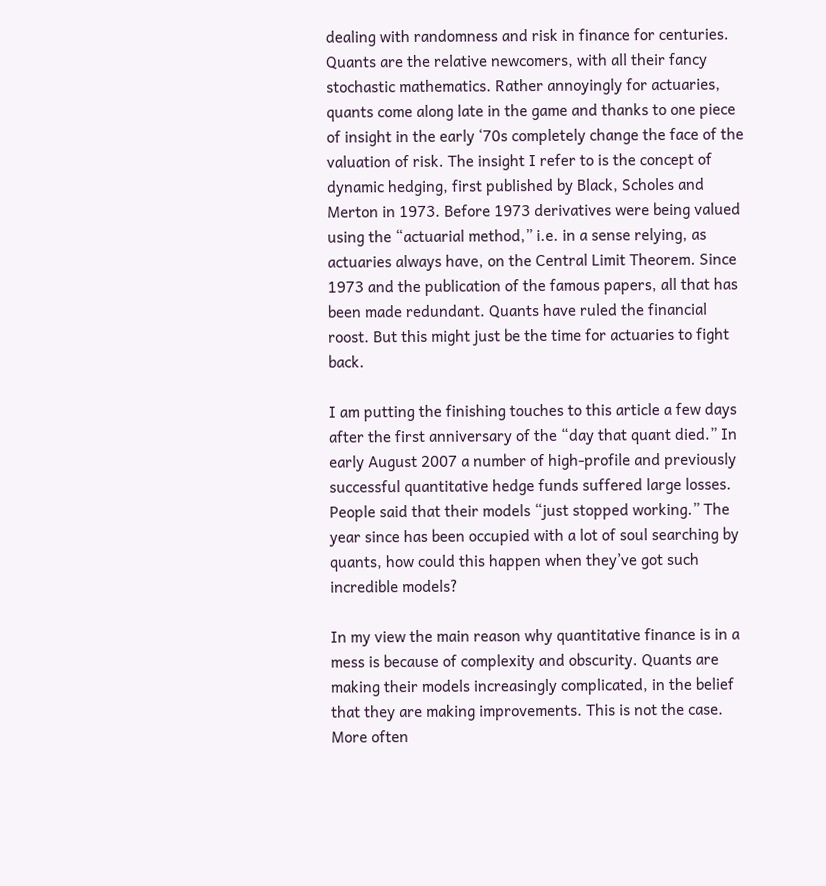dealing with randomness and risk in finance for centuries. Quants are the relative newcomers, with all their fancy stochastic mathematics. Rather annoyingly for actuaries, quants come along late in the game and thanks to one piece of insight in the early ‘70s completely change the face of the valuation of risk. The insight I refer to is the concept of dynamic hedging, first published by Black, Scholes and Merton in 1973. Before 1973 derivatives were being valued using the “actuarial method,” i.e. in a sense relying, as actuaries always have, on the Central Limit Theorem. Since 1973 and the publication of the famous papers, all that has been made redundant. Quants have ruled the financial roost. But this might just be the time for actuaries to fight back.

I am putting the finishing touches to this article a few days after the first anniversary of the “day that quant died.” In early August 2007 a number of high-profile and previously successful quantitative hedge funds suffered large losses. People said that their models “just stopped working.” The year since has been occupied with a lot of soul searching by quants, how could this happen when they’ve got such incredible models?

In my view the main reason why quantitative finance is in a mess is because of complexity and obscurity. Quants are making their models increasingly complicated, in the belief that they are making improvements. This is not the case. More often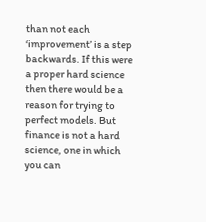than not each ‘improvement’ is a step backwards. If this were a proper hard science then there would be a reason for trying to perfect models. But finance is not a hard science, one in which you can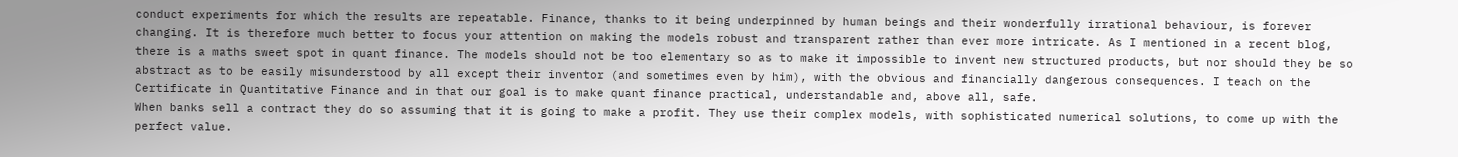conduct experiments for which the results are repeatable. Finance, thanks to it being underpinned by human beings and their wonderfully irrational behaviour, is forever changing. It is therefore much better to focus your attention on making the models robust and transparent rather than ever more intricate. As I mentioned in a recent blog, there is a maths sweet spot in quant finance. The models should not be too elementary so as to make it impossible to invent new structured products, but nor should they be so abstract as to be easily misunderstood by all except their inventor (and sometimes even by him), with the obvious and financially dangerous consequences. I teach on the Certificate in Quantitative Finance and in that our goal is to make quant finance practical, understandable and, above all, safe.
When banks sell a contract they do so assuming that it is going to make a profit. They use their complex models, with sophisticated numerical solutions, to come up with the perfect value.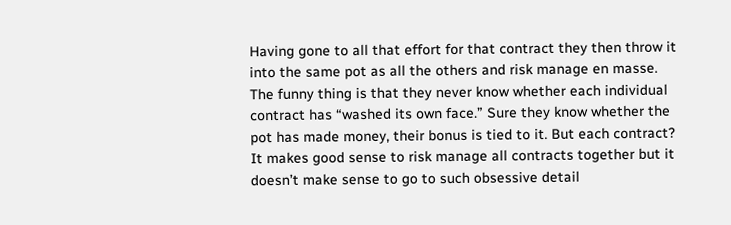Having gone to all that effort for that contract they then throw it into the same pot as all the others and risk manage en masse. The funny thing is that they never know whether each individual contract has “washed its own face.” Sure they know whether the pot has made money, their bonus is tied to it. But each contract? It makes good sense to risk manage all contracts together but it doesn’t make sense to go to such obsessive detail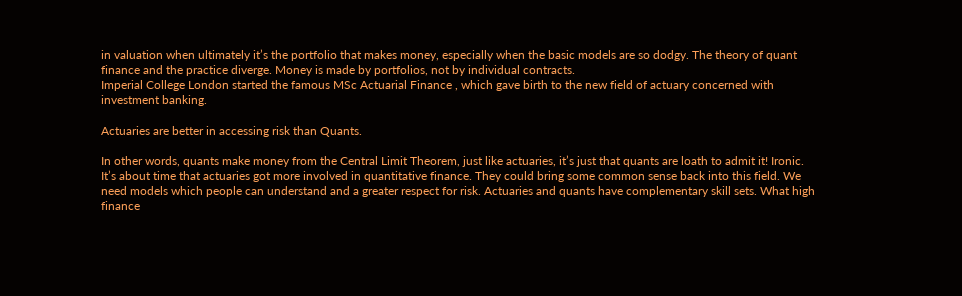in valuation when ultimately it’s the portfolio that makes money, especially when the basic models are so dodgy. The theory of quant finance and the practice diverge. Money is made by portfolios, not by individual contracts.
Imperial College London started the famous MSc Actuarial Finance , which gave birth to the new field of actuary concerned with investment banking.

Actuaries are better in accessing risk than Quants.

In other words, quants make money from the Central Limit Theorem, just like actuaries, it’s just that quants are loath to admit it! Ironic. It’s about time that actuaries got more involved in quantitative finance. They could bring some common sense back into this field. We need models which people can understand and a greater respect for risk. Actuaries and quants have complementary skill sets. What high finance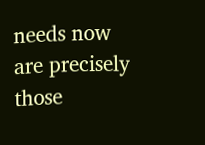needs now are precisely those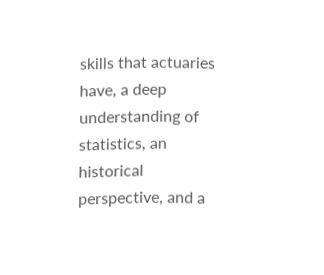skills that actuaries have, a deep understanding of statistics, an historical perspective, and a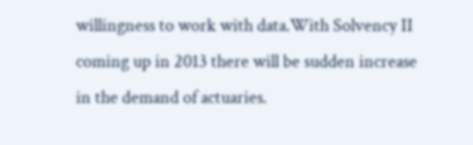willingness to work with data.With Solvency II coming up in 2013 there will be sudden increase in the demand of actuaries.